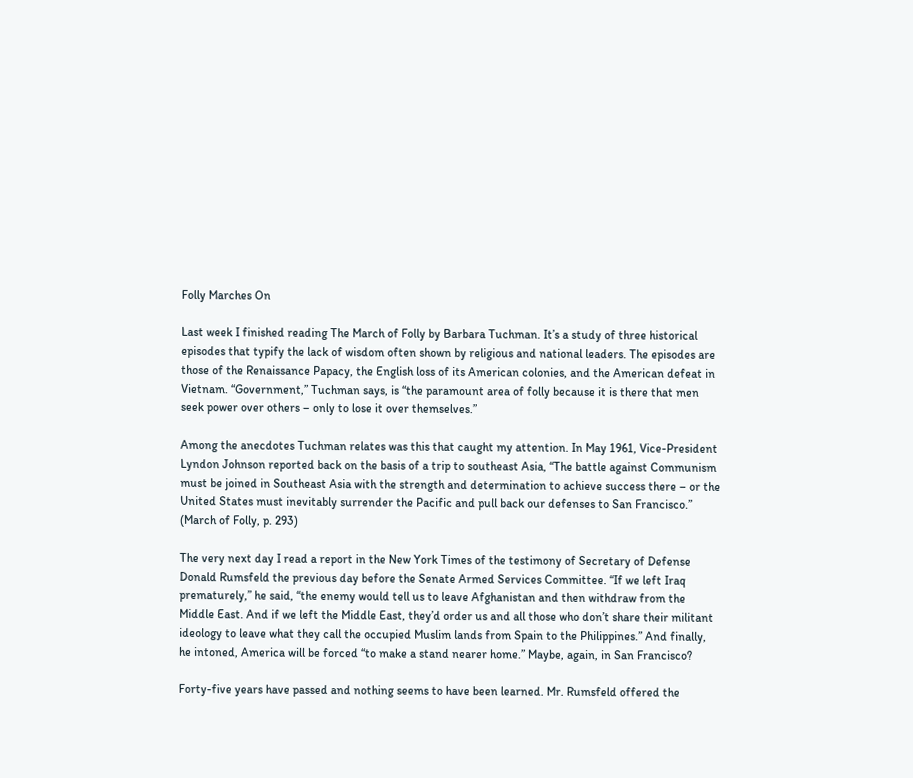Folly Marches On

Last week I finished reading The March of Folly by Barbara Tuchman. It’s a study of three historical episodes that typify the lack of wisdom often shown by religious and national leaders. The episodes are those of the Renaissance Papacy, the English loss of its American colonies, and the American defeat in Vietnam. “Government,” Tuchman says, is “the paramount area of folly because it is there that men seek power over others – only to lose it over themselves.”

Among the anecdotes Tuchman relates was this that caught my attention. In May 1961, Vice-President Lyndon Johnson reported back on the basis of a trip to southeast Asia, “The battle against Communism must be joined in Southeast Asia with the strength and determination to achieve success there – or the United States must inevitably surrender the Pacific and pull back our defenses to San Francisco.” (March of Folly, p. 293)

The very next day I read a report in the New York Times of the testimony of Secretary of Defense Donald Rumsfeld the previous day before the Senate Armed Services Committee. “If we left Iraq prematurely,” he said, “the enemy would tell us to leave Afghanistan and then withdraw from the Middle East. And if we left the Middle East, they’d order us and all those who don’t share their militant ideology to leave what they call the occupied Muslim lands from Spain to the Philippines.” And finally, he intoned, America will be forced “to make a stand nearer home.” Maybe, again, in San Francisco?

Forty-five years have passed and nothing seems to have been learned. Mr. Rumsfeld offered the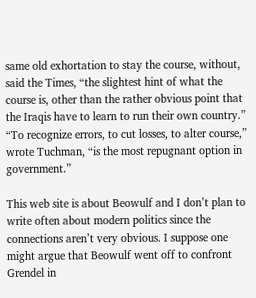same old exhortation to stay the course, without, said the Times, “the slightest hint of what the course is, other than the rather obvious point that the Iraqis have to learn to run their own country.” “To recognize errors, to cut losses, to alter course,” wrote Tuchman, “is the most repugnant option in government.”

This web site is about Beowulf and I don’t plan to write often about modern politics since the connections aren’t very obvious. I suppose one might argue that Beowulf went off to confront Grendel in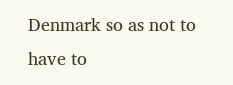Denmark so as not to have to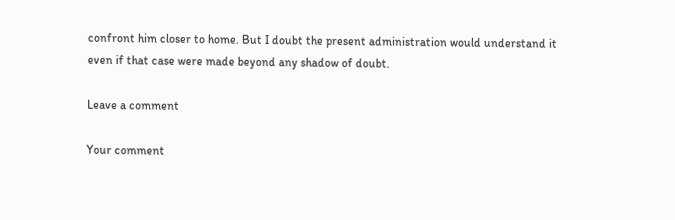confront him closer to home. But I doubt the present administration would understand it even if that case were made beyond any shadow of doubt.

Leave a comment

Your comment